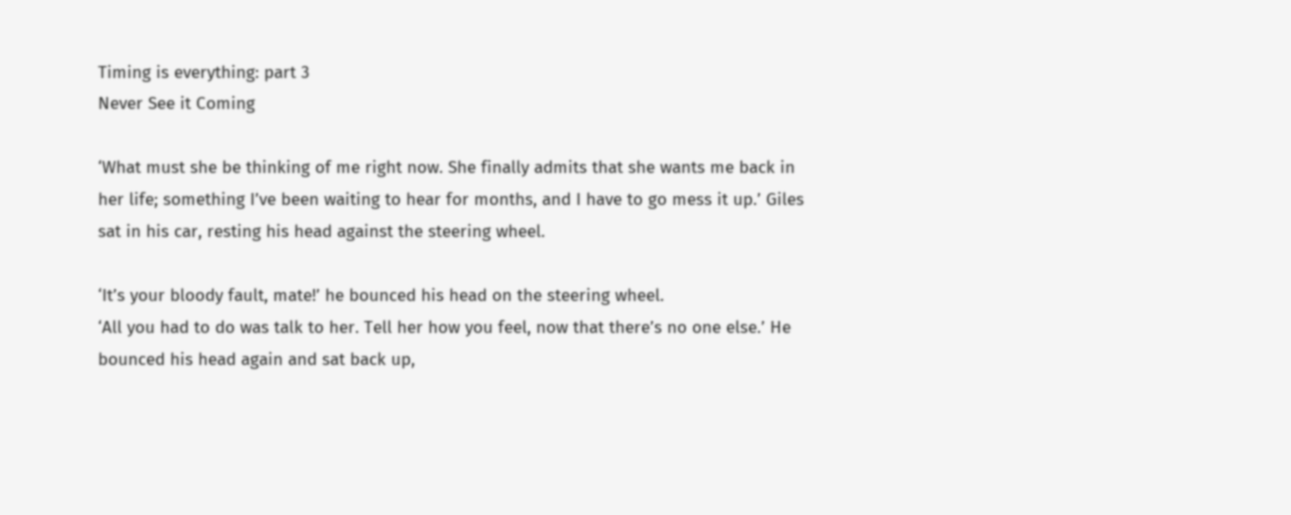Timing is everything: part 3
Never See it Coming

‘What must she be thinking of me right now. She finally admits that she wants me back in her life; something I’ve been waiting to hear for months, and I have to go mess it up.’ Giles sat in his car, resting his head against the steering wheel.

‘It’s your bloody fault, mate!’ he bounced his head on the steering wheel.
‘All you had to do was talk to her. Tell her how you feel, now that there’s no one else.’ He bounced his head again and sat back up,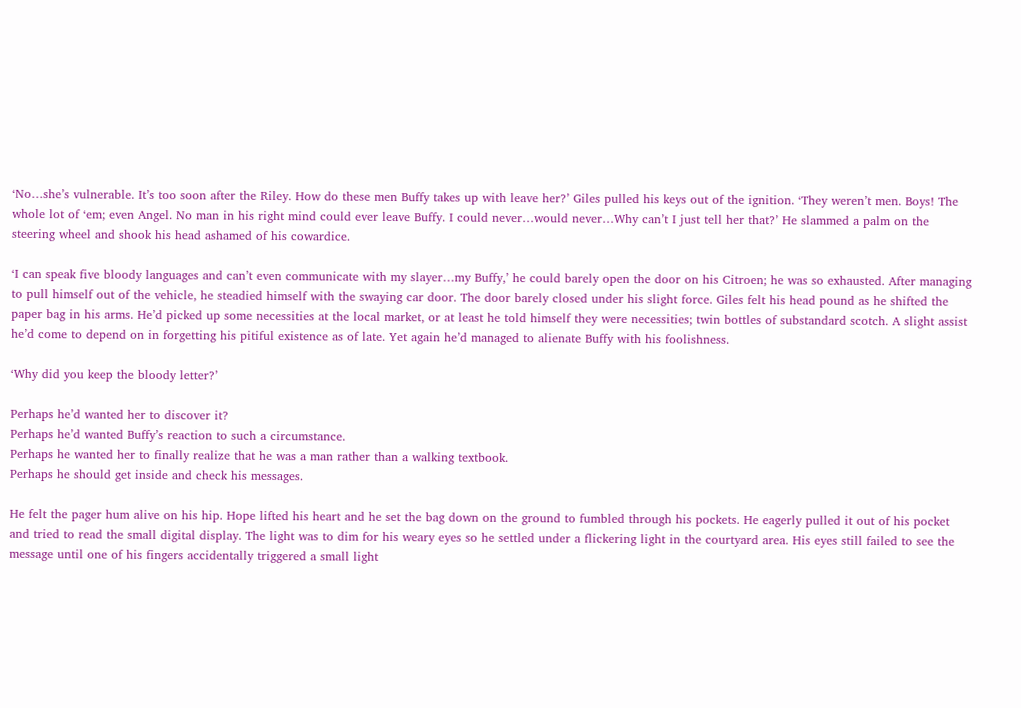‘No…she’s vulnerable. It’s too soon after the Riley. How do these men Buffy takes up with leave her?’ Giles pulled his keys out of the ignition. ‘They weren’t men. Boys! The whole lot of ‘em; even Angel. No man in his right mind could ever leave Buffy. I could never…would never…Why can’t I just tell her that?’ He slammed a palm on the steering wheel and shook his head ashamed of his cowardice.

‘I can speak five bloody languages and can’t even communicate with my slayer…my Buffy,’ he could barely open the door on his Citroen; he was so exhausted. After managing to pull himself out of the vehicle, he steadied himself with the swaying car door. The door barely closed under his slight force. Giles felt his head pound as he shifted the paper bag in his arms. He’d picked up some necessities at the local market, or at least he told himself they were necessities; twin bottles of substandard scotch. A slight assist he’d come to depend on in forgetting his pitiful existence as of late. Yet again he’d managed to alienate Buffy with his foolishness.

‘Why did you keep the bloody letter?’

Perhaps he’d wanted her to discover it?
Perhaps he’d wanted Buffy’s reaction to such a circumstance.
Perhaps he wanted her to finally realize that he was a man rather than a walking textbook.
Perhaps he should get inside and check his messages.

He felt the pager hum alive on his hip. Hope lifted his heart and he set the bag down on the ground to fumbled through his pockets. He eagerly pulled it out of his pocket and tried to read the small digital display. The light was to dim for his weary eyes so he settled under a flickering light in the courtyard area. His eyes still failed to see the message until one of his fingers accidentally triggered a small light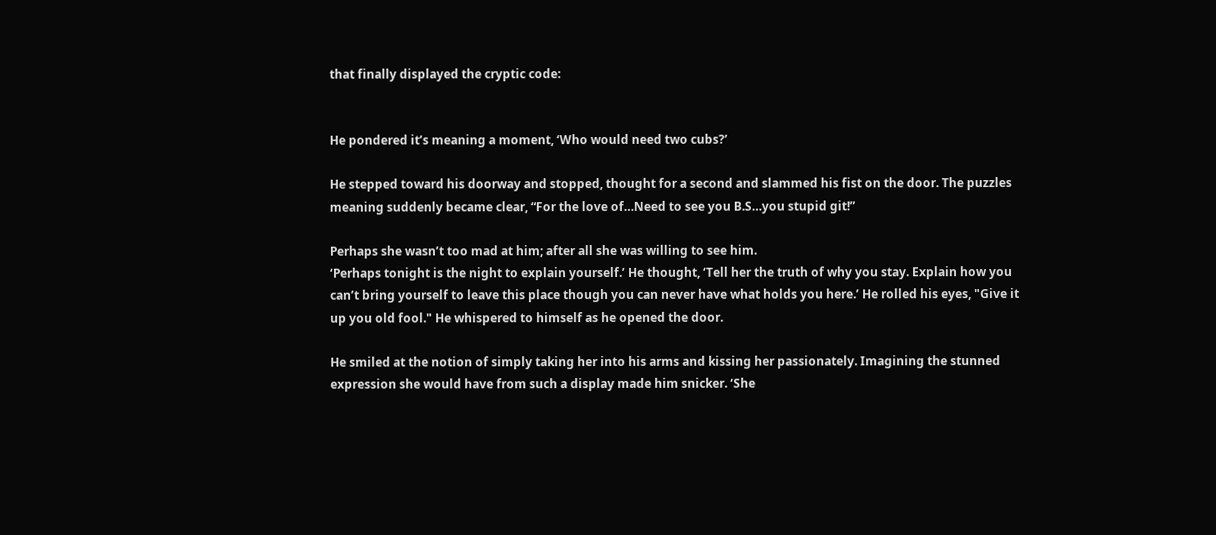that finally displayed the cryptic code:


He pondered it’s meaning a moment, ‘Who would need two cubs?’

He stepped toward his doorway and stopped, thought for a second and slammed his fist on the door. The puzzles meaning suddenly became clear, “For the love of…Need to see you B.S…you stupid git!”

Perhaps she wasn’t too mad at him; after all she was willing to see him.
‘Perhaps tonight is the night to explain yourself.’ He thought, ‘Tell her the truth of why you stay. Explain how you can’t bring yourself to leave this place though you can never have what holds you here.’ He rolled his eyes, "Give it up you old fool." He whispered to himself as he opened the door.

He smiled at the notion of simply taking her into his arms and kissing her passionately. Imagining the stunned expression she would have from such a display made him snicker. ‘She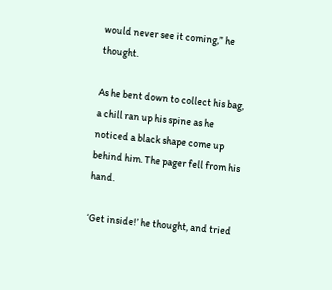would never see it coming,” he thought.

As he bent down to collect his bag, a chill ran up his spine as he noticed a black shape come up behind him. The pager fell from his hand.

‘Get inside!’ he thought, and tried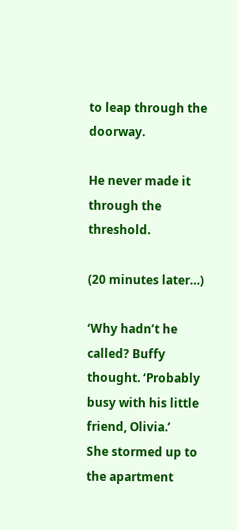to leap through the doorway.

He never made it through the threshold.

(20 minutes later…)

‘Why hadn’t he called? Buffy thought. ‘Probably busy with his little friend, Olivia.’
She stormed up to the apartment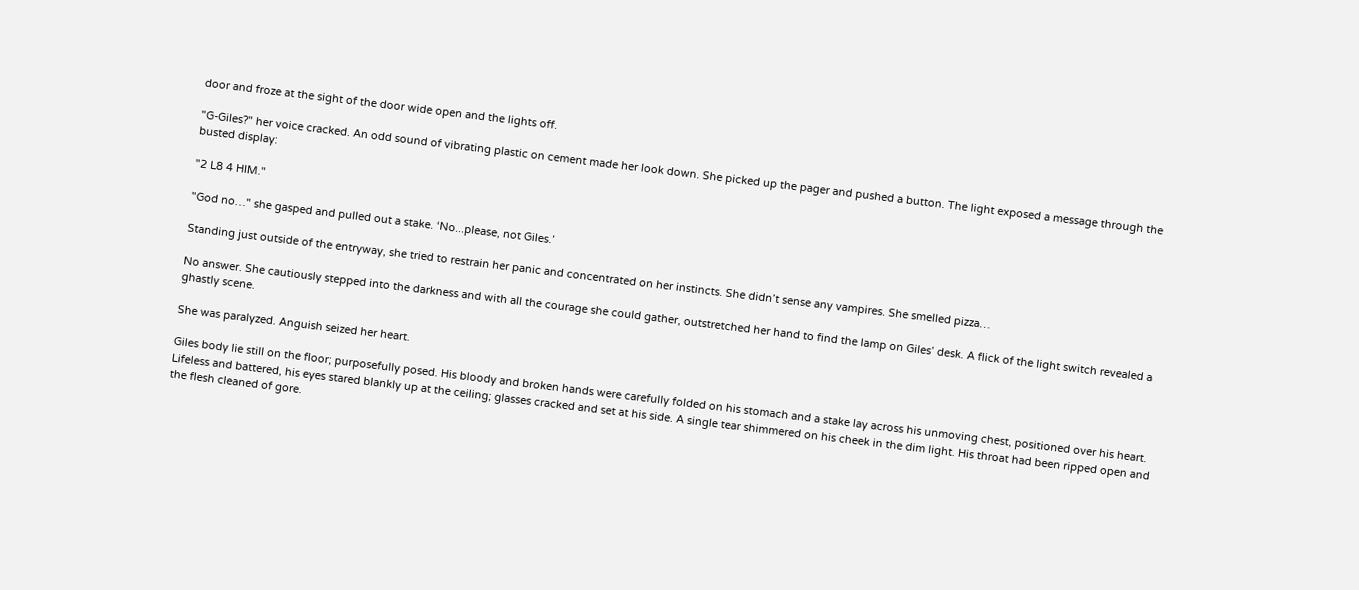door and froze at the sight of the door wide open and the lights off.

"G-Giles?" her voice cracked. An odd sound of vibrating plastic on cement made her look down. She picked up the pager and pushed a button. The light exposed a message through the busted display:

"2 L8 4 HIM."

"God no…" she gasped and pulled out a stake. ‘No...please, not Giles.’

Standing just outside of the entryway, she tried to restrain her panic and concentrated on her instincts. She didn’t sense any vampires. She smelled pizza…

No answer. She cautiously stepped into the darkness and with all the courage she could gather, outstretched her hand to find the lamp on Giles’ desk. A flick of the light switch revealed a ghastly scene.

She was paralyzed. Anguish seized her heart.

Giles body lie still on the floor; purposefully posed. His bloody and broken hands were carefully folded on his stomach and a stake lay across his unmoving chest, positioned over his heart. Lifeless and battered, his eyes stared blankly up at the ceiling; glasses cracked and set at his side. A single tear shimmered on his cheek in the dim light. His throat had been ripped open and the flesh cleaned of gore.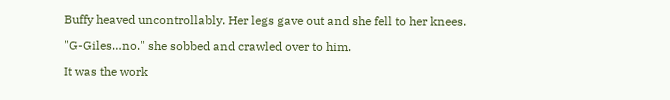Buffy heaved uncontrollably. Her legs gave out and she fell to her knees.

"G-Giles…no." she sobbed and crawled over to him.

It was the work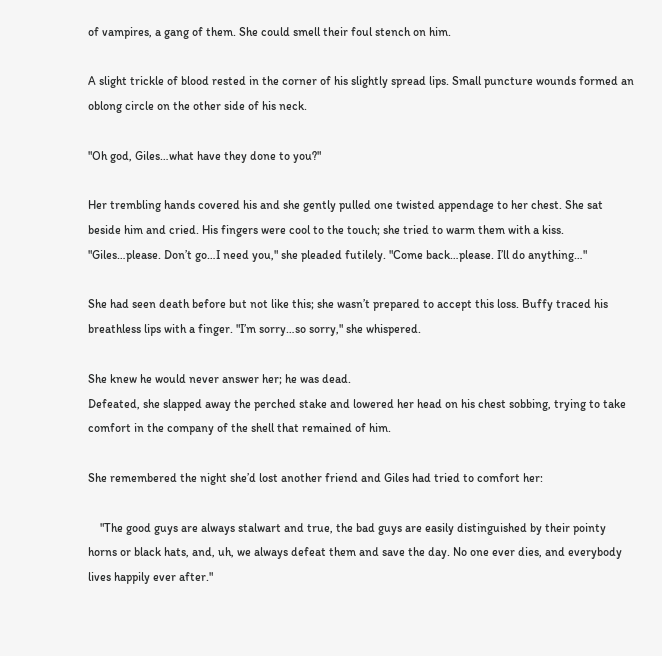of vampires, a gang of them. She could smell their foul stench on him.

A slight trickle of blood rested in the corner of his slightly spread lips. Small puncture wounds formed an oblong circle on the other side of his neck.

"Oh god, Giles…what have they done to you?"

Her trembling hands covered his and she gently pulled one twisted appendage to her chest. She sat beside him and cried. His fingers were cool to the touch; she tried to warm them with a kiss. "Giles…please. Don’t go…I need you," she pleaded futilely. "Come back…please. I’ll do anything…"

She had seen death before but not like this; she wasn’t prepared to accept this loss. Buffy traced his breathless lips with a finger. "I’m sorry…so sorry," she whispered.

She knew he would never answer her; he was dead.
Defeated, she slapped away the perched stake and lowered her head on his chest sobbing, trying to take comfort in the company of the shell that remained of him.

She remembered the night she’d lost another friend and Giles had tried to comfort her:

    "The good guys are always stalwart and true, the bad guys are easily distinguished by their pointy horns or black hats, and, uh, we always defeat them and save the day. No one ever dies, and everybody lives happily ever after."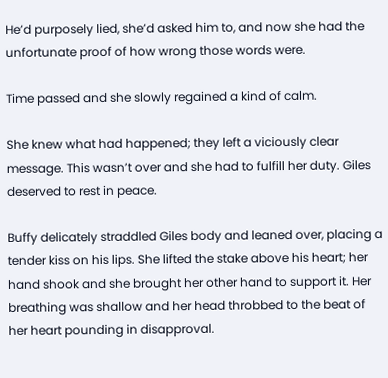He’d purposely lied, she’d asked him to, and now she had the unfortunate proof of how wrong those words were.

Time passed and she slowly regained a kind of calm.

She knew what had happened; they left a viciously clear message. This wasn’t over and she had to fulfill her duty. Giles deserved to rest in peace.

Buffy delicately straddled Giles body and leaned over, placing a tender kiss on his lips. She lifted the stake above his heart; her hand shook and she brought her other hand to support it. Her breathing was shallow and her head throbbed to the beat of her heart pounding in disapproval.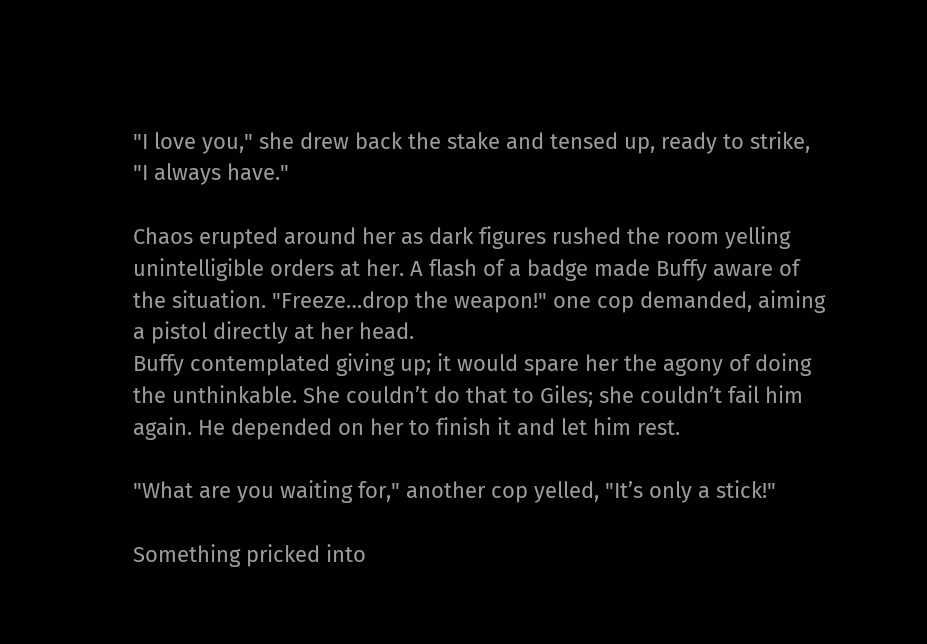"I love you," she drew back the stake and tensed up, ready to strike, "I always have."

Chaos erupted around her as dark figures rushed the room yelling unintelligible orders at her. A flash of a badge made Buffy aware of the situation. "Freeze…drop the weapon!" one cop demanded, aiming a pistol directly at her head.
Buffy contemplated giving up; it would spare her the agony of doing the unthinkable. She couldn’t do that to Giles; she couldn’t fail him again. He depended on her to finish it and let him rest.

"What are you waiting for," another cop yelled, "It’s only a stick!"

Something pricked into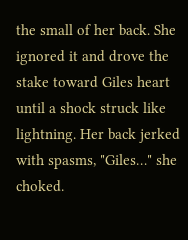the small of her back. She ignored it and drove the stake toward Giles heart until a shock struck like lightning. Her back jerked with spasms, "Giles…" she choked.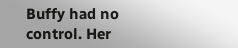Buffy had no control. Her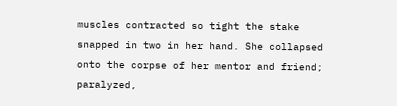muscles contracted so tight the stake snapped in two in her hand. She collapsed onto the corpse of her mentor and friend; paralyzed,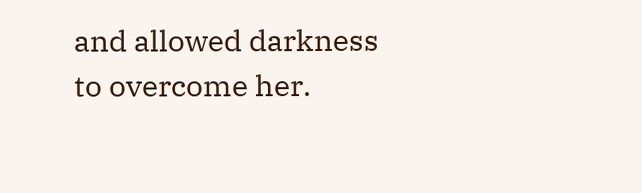and allowed darkness to overcome her.